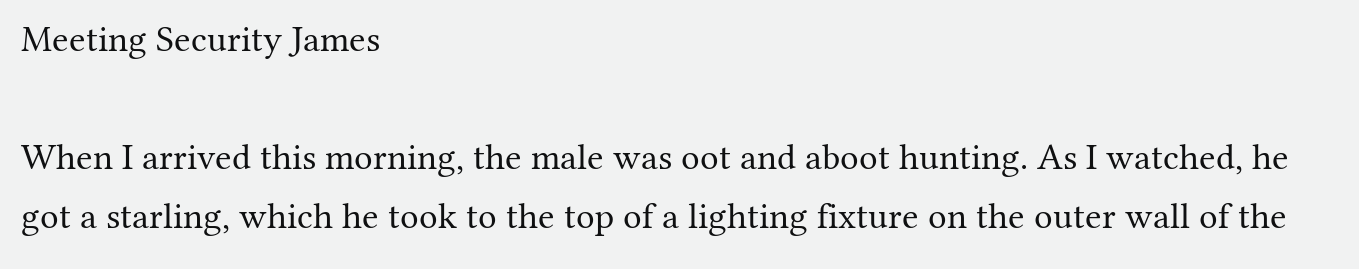Meeting Security James

When I arrived this morning, the male was oot and aboot hunting. As I watched, he got a starling, which he took to the top of a lighting fixture on the outer wall of the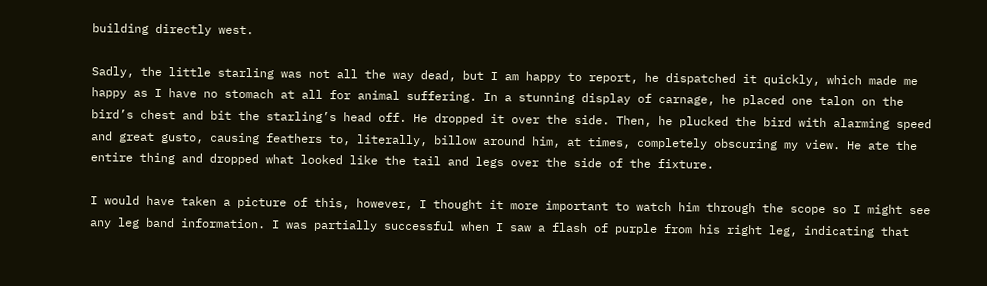building directly west.

Sadly, the little starling was not all the way dead, but I am happy to report, he dispatched it quickly, which made me happy as I have no stomach at all for animal suffering. In a stunning display of carnage, he placed one talon on the bird’s chest and bit the starling’s head off. He dropped it over the side. Then, he plucked the bird with alarming speed and great gusto, causing feathers to, literally, billow around him, at times, completely obscuring my view. He ate the entire thing and dropped what looked like the tail and legs over the side of the fixture.

I would have taken a picture of this, however, I thought it more important to watch him through the scope so I might see any leg band information. I was partially successful when I saw a flash of purple from his right leg, indicating that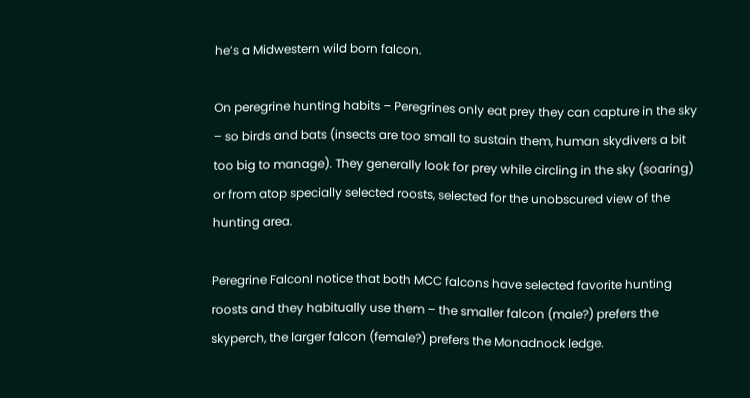he’s a Midwestern wild born falcon.

On peregrine hunting habits – Peregrines only eat prey they can capture in the sky – so birds and bats (insects are too small to sustain them, human skydivers a bit too big to manage). They generally look for prey while circling in the sky (soaring) or from atop specially selected roosts, selected for the unobscured view of the hunting area.

Peregrine FalconI notice that both MCC falcons have selected favorite hunting roosts and they habitually use them – the smaller falcon (male?) prefers the skyperch, the larger falcon (female?) prefers the Monadnock ledge.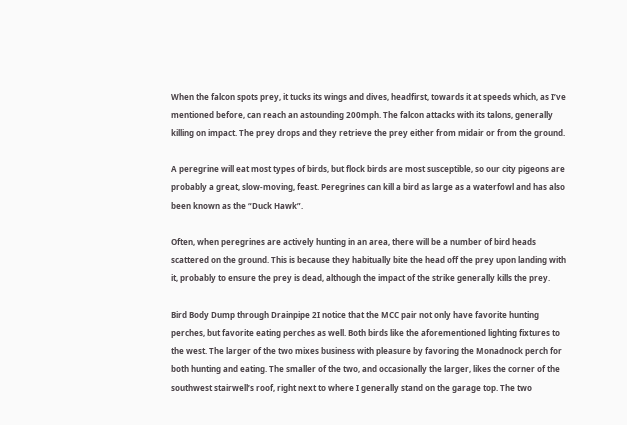When the falcon spots prey, it tucks its wings and dives, headfirst, towards it at speeds which, as I’ve mentioned before, can reach an astounding 200mph. The falcon attacks with its talons, generally killing on impact. The prey drops and they retrieve the prey either from midair or from the ground.

A peregrine will eat most types of birds, but flock birds are most susceptible, so our city pigeons are probably a great, slow-moving, feast. Peregrines can kill a bird as large as a waterfowl and has also been known as the “Duck Hawk”.

Often, when peregrines are actively hunting in an area, there will be a number of bird heads scattered on the ground. This is because they habitually bite the head off the prey upon landing with it, probably to ensure the prey is dead, although the impact of the strike generally kills the prey.

Bird Body Dump through Drainpipe 2I notice that the MCC pair not only have favorite hunting perches, but favorite eating perches as well. Both birds like the aforementioned lighting fixtures to the west. The larger of the two mixes business with pleasure by favoring the Monadnock perch for both hunting and eating. The smaller of the two, and occasionally the larger, likes the corner of the southwest stairwell’s roof, right next to where I generally stand on the garage top. The two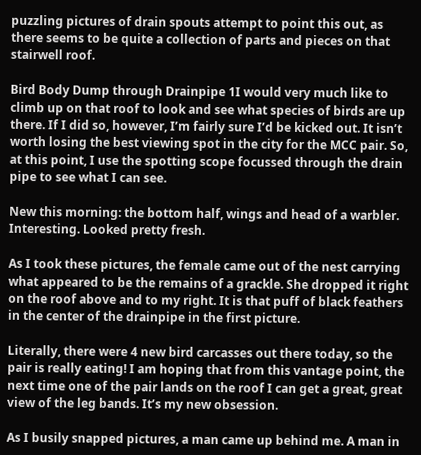puzzling pictures of drain spouts attempt to point this out, as there seems to be quite a collection of parts and pieces on that stairwell roof.

Bird Body Dump through Drainpipe 1I would very much like to climb up on that roof to look and see what species of birds are up there. If I did so, however, I’m fairly sure I’d be kicked out. It isn’t worth losing the best viewing spot in the city for the MCC pair. So, at this point, I use the spotting scope focussed through the drain pipe to see what I can see.

New this morning: the bottom half, wings and head of a warbler. Interesting. Looked pretty fresh.

As I took these pictures, the female came out of the nest carrying what appeared to be the remains of a grackle. She dropped it right on the roof above and to my right. It is that puff of black feathers in the center of the drainpipe in the first picture.

Literally, there were 4 new bird carcasses out there today, so the pair is really eating! I am hoping that from this vantage point, the next time one of the pair lands on the roof I can get a great, great view of the leg bands. It’s my new obsession.

As I busily snapped pictures, a man came up behind me. A man in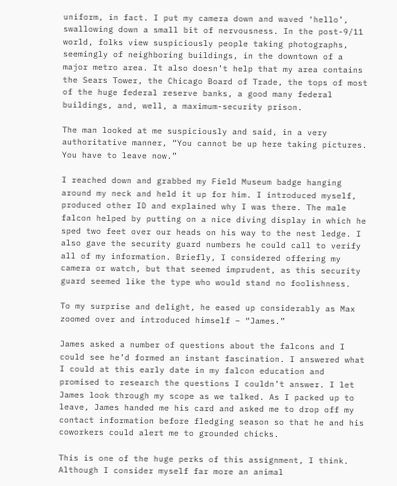uniform, in fact. I put my camera down and waved ‘hello’, swallowing down a small bit of nervousness. In the post-9/11 world, folks view suspiciously people taking photographs, seemingly of neighboring buildings, in the downtown of a major metro area. It also doesn’t help that my area contains the Sears Tower, the Chicago Board of Trade, the tops of most of the huge federal reserve banks, a good many federal buildings, and, well, a maximum-security prison.

The man looked at me suspiciously and said, in a very authoritative manner, “You cannot be up here taking pictures. You have to leave now.”

I reached down and grabbed my Field Museum badge hanging around my neck and held it up for him. I introduced myself, produced other ID and explained why I was there. The male falcon helped by putting on a nice diving display in which he sped two feet over our heads on his way to the nest ledge. I also gave the security guard numbers he could call to verify all of my information. Briefly, I considered offering my camera or watch, but that seemed imprudent, as this security guard seemed like the type who would stand no foolishness.

To my surprise and delight, he eased up considerably as Max zoomed over and introduced himself – “James.”

James asked a number of questions about the falcons and I could see he’d formed an instant fascination. I answered what I could at this early date in my falcon education and promised to research the questions I couldn’t answer. I let James look through my scope as we talked. As I packed up to leave, James handed me his card and asked me to drop off my contact information before fledging season so that he and his coworkers could alert me to grounded chicks.

This is one of the huge perks of this assignment, I think. Although I consider myself far more an animal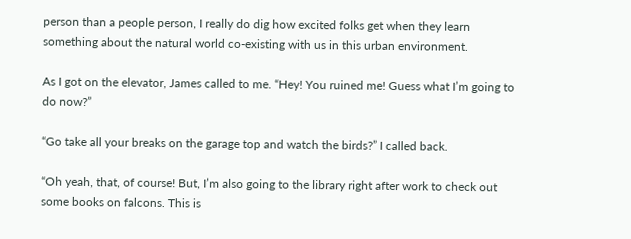person than a people person, I really do dig how excited folks get when they learn something about the natural world co-existing with us in this urban environment.

As I got on the elevator, James called to me. “Hey! You ruined me! Guess what I’m going to do now?”

“Go take all your breaks on the garage top and watch the birds?” I called back.

“Oh yeah, that, of course! But, I’m also going to the library right after work to check out some books on falcons. This is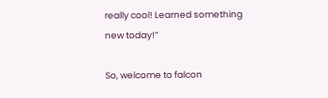really cool! Learned something new today!”

So, welcome to falcon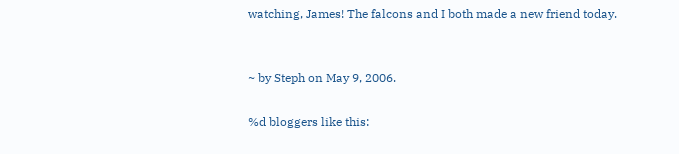watching, James! The falcons and I both made a new friend today.


~ by Steph on May 9, 2006.

%d bloggers like this: